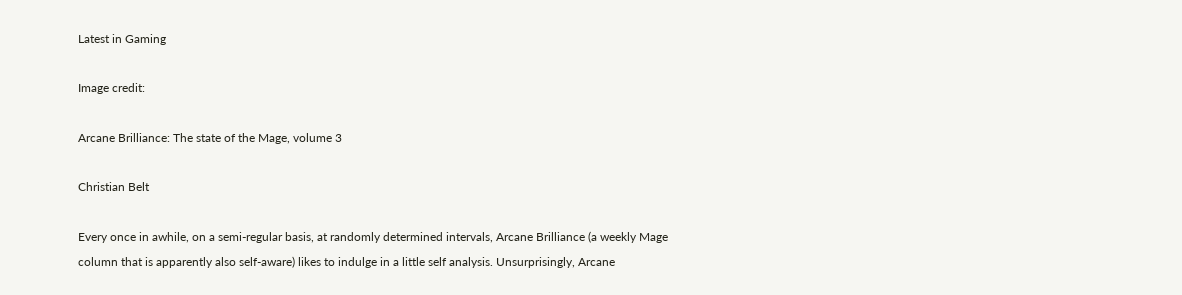Latest in Gaming

Image credit:

Arcane Brilliance: The state of the Mage, volume 3

Christian Belt

Every once in awhile, on a semi-regular basis, at randomly determined intervals, Arcane Brilliance (a weekly Mage column that is apparently also self-aware) likes to indulge in a little self analysis. Unsurprisingly, Arcane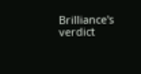Brilliance's verdict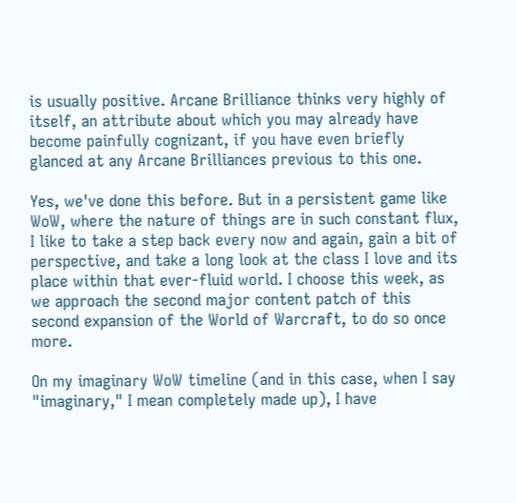is usually positive. Arcane Brilliance thinks very highly of itself, an attribute about which you may already have become painfully cognizant, if you have even briefly glanced at any Arcane Brilliances previous to this one.

Yes, we've done this before. But in a persistent game like WoW, where the nature of things are in such constant flux, I like to take a step back every now and again, gain a bit of perspective, and take a long look at the class I love and its place within that ever-fluid world. I choose this week, as we approach the second major content patch of this second expansion of the World of Warcraft, to do so once more.

On my imaginary WoW timeline (and in this case, when I say "imaginary," I mean completely made up), I have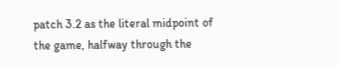patch 3.2 as the literal midpoint of the game, halfway through the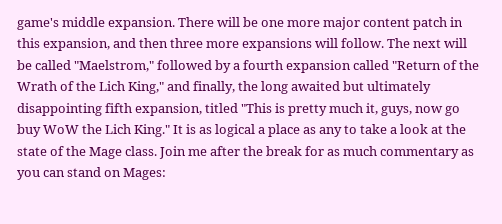game's middle expansion. There will be one more major content patch in this expansion, and then three more expansions will follow. The next will be called "Maelstrom," followed by a fourth expansion called "Return of the Wrath of the Lich King," and finally, the long awaited but ultimately disappointing fifth expansion, titled "This is pretty much it, guys, now go buy WoW the Lich King." It is as logical a place as any to take a look at the state of the Mage class. Join me after the break for as much commentary as you can stand on Mages: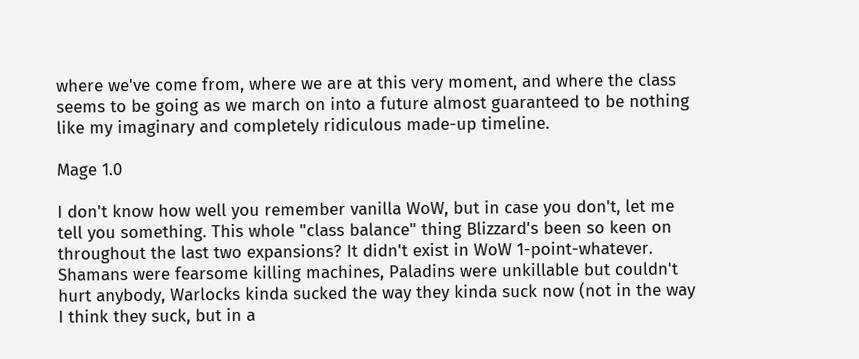where we've come from, where we are at this very moment, and where the class seems to be going as we march on into a future almost guaranteed to be nothing like my imaginary and completely ridiculous made-up timeline.

Mage 1.0

I don't know how well you remember vanilla WoW, but in case you don't, let me tell you something. This whole "class balance" thing Blizzard's been so keen on throughout the last two expansions? It didn't exist in WoW 1-point-whatever. Shamans were fearsome killing machines, Paladins were unkillable but couldn't hurt anybody, Warlocks kinda sucked the way they kinda suck now (not in the way I think they suck, but in a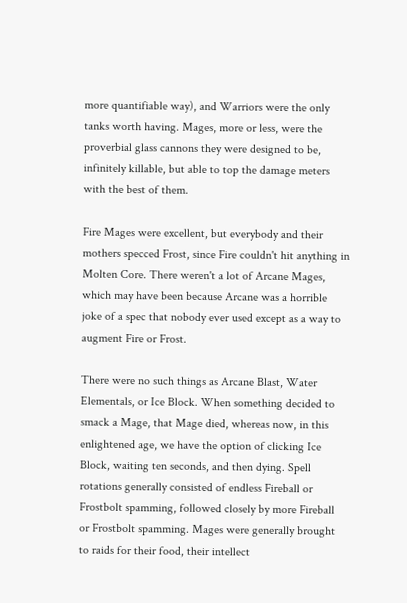more quantifiable way), and Warriors were the only tanks worth having. Mages, more or less, were the proverbial glass cannons they were designed to be, infinitely killable, but able to top the damage meters with the best of them.

Fire Mages were excellent, but everybody and their mothers specced Frost, since Fire couldn't hit anything in Molten Core. There weren't a lot of Arcane Mages, which may have been because Arcane was a horrible joke of a spec that nobody ever used except as a way to augment Fire or Frost.

There were no such things as Arcane Blast, Water Elementals, or Ice Block. When something decided to smack a Mage, that Mage died, whereas now, in this enlightened age, we have the option of clicking Ice Block, waiting ten seconds, and then dying. Spell rotations generally consisted of endless Fireball or Frostbolt spamming, followed closely by more Fireball or Frostbolt spamming. Mages were generally brought to raids for their food, their intellect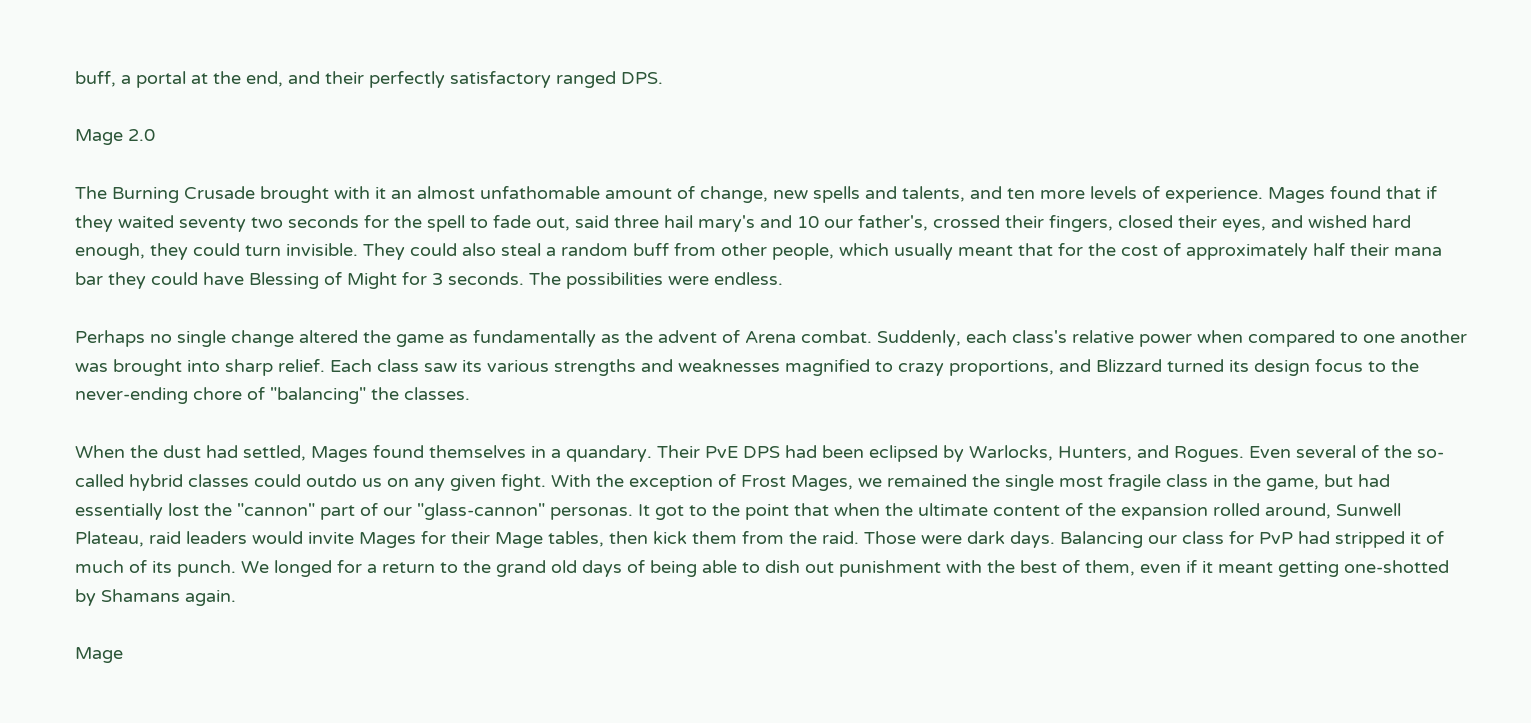buff, a portal at the end, and their perfectly satisfactory ranged DPS.

Mage 2.0

The Burning Crusade brought with it an almost unfathomable amount of change, new spells and talents, and ten more levels of experience. Mages found that if they waited seventy two seconds for the spell to fade out, said three hail mary's and 10 our father's, crossed their fingers, closed their eyes, and wished hard enough, they could turn invisible. They could also steal a random buff from other people, which usually meant that for the cost of approximately half their mana bar they could have Blessing of Might for 3 seconds. The possibilities were endless.

Perhaps no single change altered the game as fundamentally as the advent of Arena combat. Suddenly, each class's relative power when compared to one another was brought into sharp relief. Each class saw its various strengths and weaknesses magnified to crazy proportions, and Blizzard turned its design focus to the never-ending chore of "balancing" the classes.

When the dust had settled, Mages found themselves in a quandary. Their PvE DPS had been eclipsed by Warlocks, Hunters, and Rogues. Even several of the so-called hybrid classes could outdo us on any given fight. With the exception of Frost Mages, we remained the single most fragile class in the game, but had essentially lost the "cannon" part of our "glass-cannon" personas. It got to the point that when the ultimate content of the expansion rolled around, Sunwell Plateau, raid leaders would invite Mages for their Mage tables, then kick them from the raid. Those were dark days. Balancing our class for PvP had stripped it of much of its punch. We longed for a return to the grand old days of being able to dish out punishment with the best of them, even if it meant getting one-shotted by Shamans again.

Mage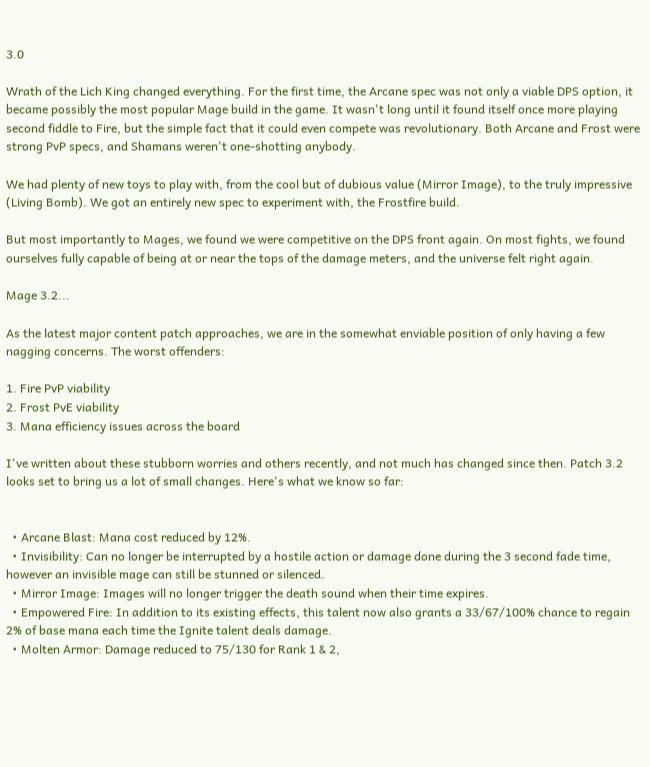3.0

Wrath of the Lich King changed everything. For the first time, the Arcane spec was not only a viable DPS option, it became possibly the most popular Mage build in the game. It wasn't long until it found itself once more playing second fiddle to Fire, but the simple fact that it could even compete was revolutionary. Both Arcane and Frost were strong PvP specs, and Shamans weren't one-shotting anybody.

We had plenty of new toys to play with, from the cool but of dubious value (Mirror Image), to the truly impressive (Living Bomb). We got an entirely new spec to experiment with, the Frostfire build.

But most importantly to Mages, we found we were competitive on the DPS front again. On most fights, we found ourselves fully capable of being at or near the tops of the damage meters, and the universe felt right again.

Mage 3.2...

As the latest major content patch approaches, we are in the somewhat enviable position of only having a few nagging concerns. The worst offenders:

1. Fire PvP viability
2. Frost PvE viability
3. Mana efficiency issues across the board

I've written about these stubborn worries and others recently, and not much has changed since then. Patch 3.2 looks set to bring us a lot of small changes. Here's what we know so far:


  • Arcane Blast: Mana cost reduced by 12%.
  • Invisibility: Can no longer be interrupted by a hostile action or damage done during the 3 second fade time, however an invisible mage can still be stunned or silenced.
  • Mirror Image: Images will no longer trigger the death sound when their time expires.
  • Empowered Fire: In addition to its existing effects, this talent now also grants a 33/67/100% chance to regain 2% of base mana each time the Ignite talent deals damage.
  • Molten Armor: Damage reduced to 75/130 for Rank 1 & 2,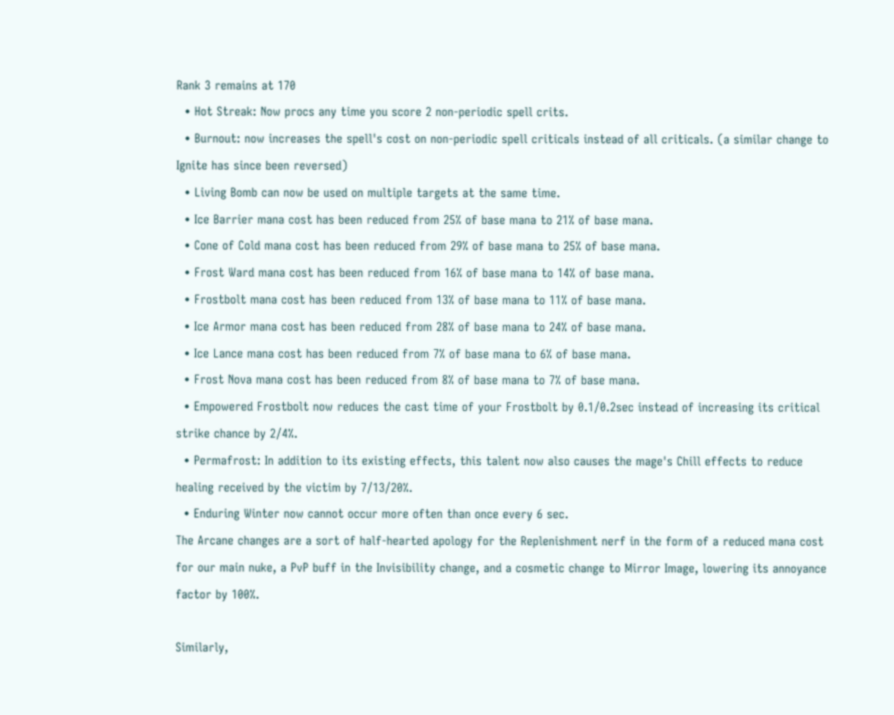Rank 3 remains at 170
  • Hot Streak: Now procs any time you score 2 non-periodic spell crits.
  • Burnout: now increases the spell's cost on non-periodic spell criticals instead of all criticals. (a similar change to Ignite has since been reversed)
  • Living Bomb can now be used on multiple targets at the same time.
  • Ice Barrier mana cost has been reduced from 25% of base mana to 21% of base mana.
  • Cone of Cold mana cost has been reduced from 29% of base mana to 25% of base mana.
  • Frost Ward mana cost has been reduced from 16% of base mana to 14% of base mana.
  • Frostbolt mana cost has been reduced from 13% of base mana to 11% of base mana.
  • Ice Armor mana cost has been reduced from 28% of base mana to 24% of base mana.
  • Ice Lance mana cost has been reduced from 7% of base mana to 6% of base mana.
  • Frost Nova mana cost has been reduced from 8% of base mana to 7% of base mana.
  • Empowered Frostbolt now reduces the cast time of your Frostbolt by 0.1/0.2sec instead of increasing its critical strike chance by 2/4%.
  • Permafrost: In addition to its existing effects, this talent now also causes the mage's Chill effects to reduce healing received by the victim by 7/13/20%.
  • Enduring Winter now cannot occur more often than once every 6 sec.
The Arcane changes are a sort of half-hearted apology for the Replenishment nerf in the form of a reduced mana cost for our main nuke, a PvP buff in the Invisibility change, and a cosmetic change to Mirror Image, lowering its annoyance factor by 100%.

Similarly,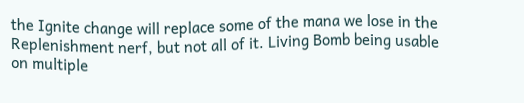the Ignite change will replace some of the mana we lose in the Replenishment nerf, but not all of it. Living Bomb being usable on multiple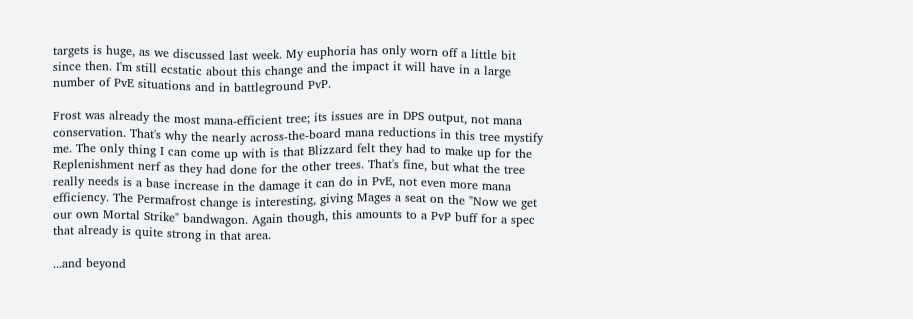targets is huge, as we discussed last week. My euphoria has only worn off a little bit since then. I'm still ecstatic about this change and the impact it will have in a large number of PvE situations and in battleground PvP.

Frost was already the most mana-efficient tree; its issues are in DPS output, not mana conservation. That's why the nearly across-the-board mana reductions in this tree mystify me. The only thing I can come up with is that Blizzard felt they had to make up for the Replenishment nerf as they had done for the other trees. That's fine, but what the tree really needs is a base increase in the damage it can do in PvE, not even more mana efficiency. The Permafrost change is interesting, giving Mages a seat on the "Now we get our own Mortal Strike" bandwagon. Again though, this amounts to a PvP buff for a spec that already is quite strong in that area.

...and beyond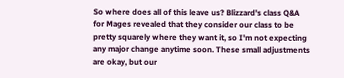So where does all of this leave us? Blizzard's class Q&A for Mages revealed that they consider our class to be pretty squarely where they want it, so I'm not expecting any major change anytime soon. These small adjustments are okay, but our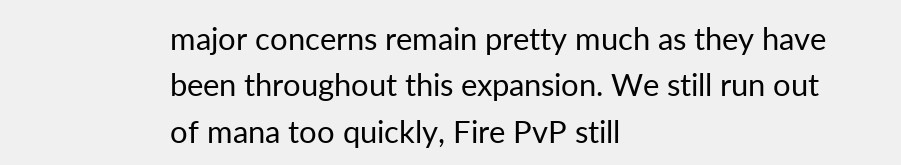major concerns remain pretty much as they have been throughout this expansion. We still run out of mana too quickly, Fire PvP still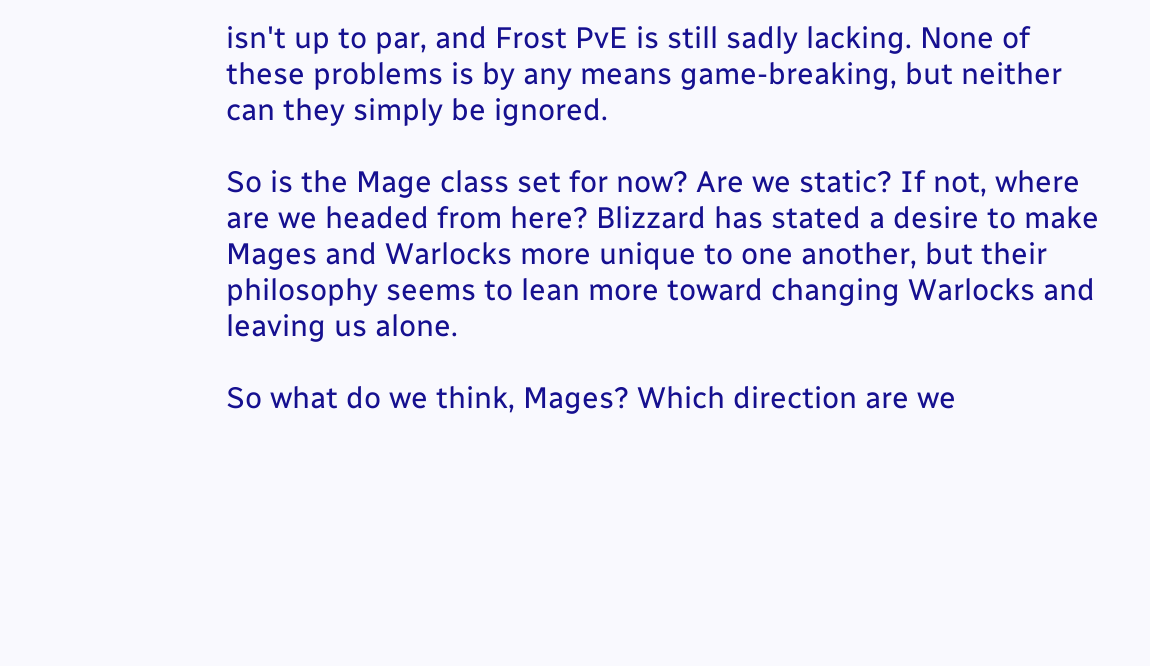isn't up to par, and Frost PvE is still sadly lacking. None of these problems is by any means game-breaking, but neither can they simply be ignored.

So is the Mage class set for now? Are we static? If not, where are we headed from here? Blizzard has stated a desire to make Mages and Warlocks more unique to one another, but their philosophy seems to lean more toward changing Warlocks and leaving us alone.

So what do we think, Mages? Which direction are we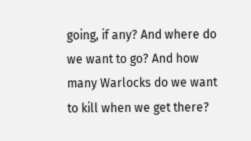going, if any? And where do we want to go? And how many Warlocks do we want to kill when we get there?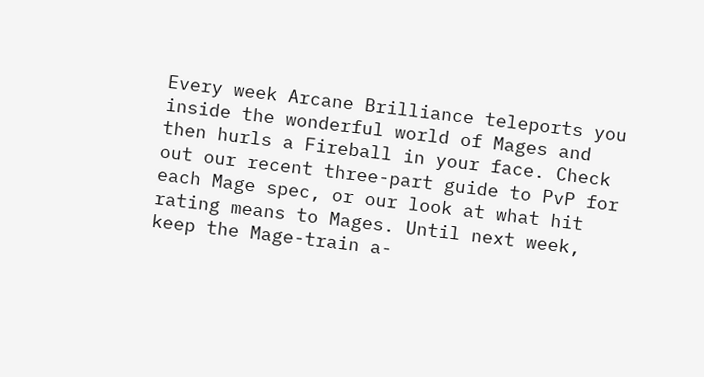Every week Arcane Brilliance teleports you inside the wonderful world of Mages and then hurls a Fireball in your face. Check out our recent three-part guide to PvP for each Mage spec, or our look at what hit rating means to Mages. Until next week, keep the Mage-train a-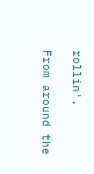rollin'.

From around the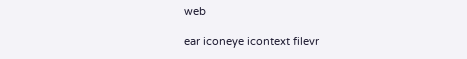web

ear iconeye icontext filevr